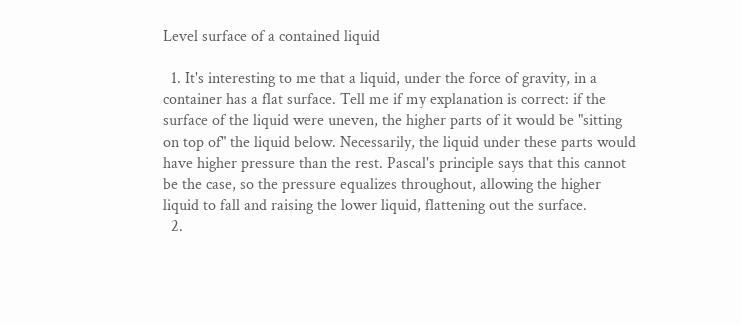Level surface of a contained liquid

  1. It's interesting to me that a liquid, under the force of gravity, in a container has a flat surface. Tell me if my explanation is correct: if the surface of the liquid were uneven, the higher parts of it would be "sitting on top of" the liquid below. Necessarily, the liquid under these parts would have higher pressure than the rest. Pascal's principle says that this cannot be the case, so the pressure equalizes throughout, allowing the higher liquid to fall and raising the lower liquid, flattening out the surface.
  2.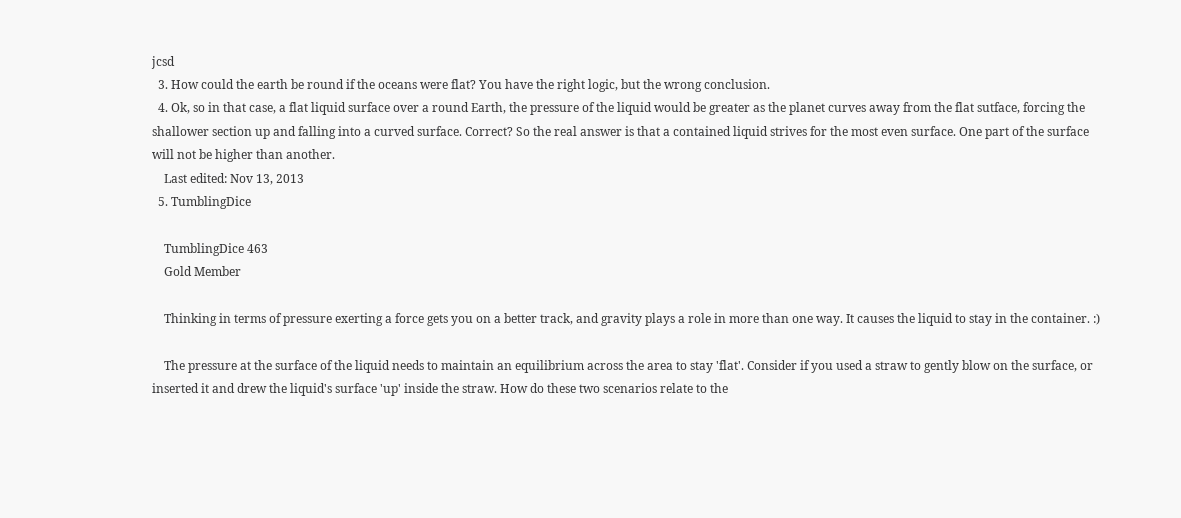jcsd
  3. How could the earth be round if the oceans were flat? You have the right logic, but the wrong conclusion.
  4. Ok, so in that case, a flat liquid surface over a round Earth, the pressure of the liquid would be greater as the planet curves away from the flat sutface, forcing the shallower section up and falling into a curved surface. Correct? So the real answer is that a contained liquid strives for the most even surface. One part of the surface will not be higher than another.
    Last edited: Nov 13, 2013
  5. TumblingDice

    TumblingDice 463
    Gold Member

    Thinking in terms of pressure exerting a force gets you on a better track, and gravity plays a role in more than one way. It causes the liquid to stay in the container. :)

    The pressure at the surface of the liquid needs to maintain an equilibrium across the area to stay 'flat'. Consider if you used a straw to gently blow on the surface, or inserted it and drew the liquid's surface 'up' inside the straw. How do these two scenarios relate to the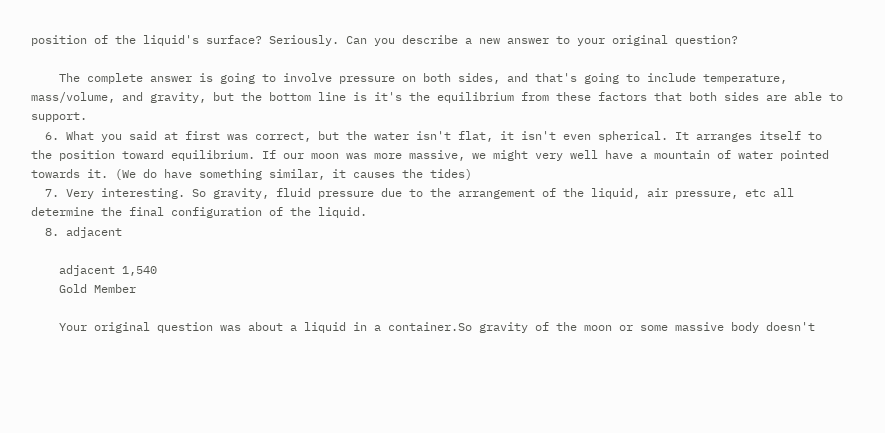position of the liquid's surface? Seriously. Can you describe a new answer to your original question?

    The complete answer is going to involve pressure on both sides, and that's going to include temperature, mass/volume, and gravity, but the bottom line is it's the equilibrium from these factors that both sides are able to support.
  6. What you said at first was correct, but the water isn't flat, it isn't even spherical. It arranges itself to the position toward equilibrium. If our moon was more massive, we might very well have a mountain of water pointed towards it. (We do have something similar, it causes the tides)
  7. Very interesting. So gravity, fluid pressure due to the arrangement of the liquid, air pressure, etc all determine the final configuration of the liquid.
  8. adjacent

    adjacent 1,540
    Gold Member

    Your original question was about a liquid in a container.So gravity of the moon or some massive body doesn't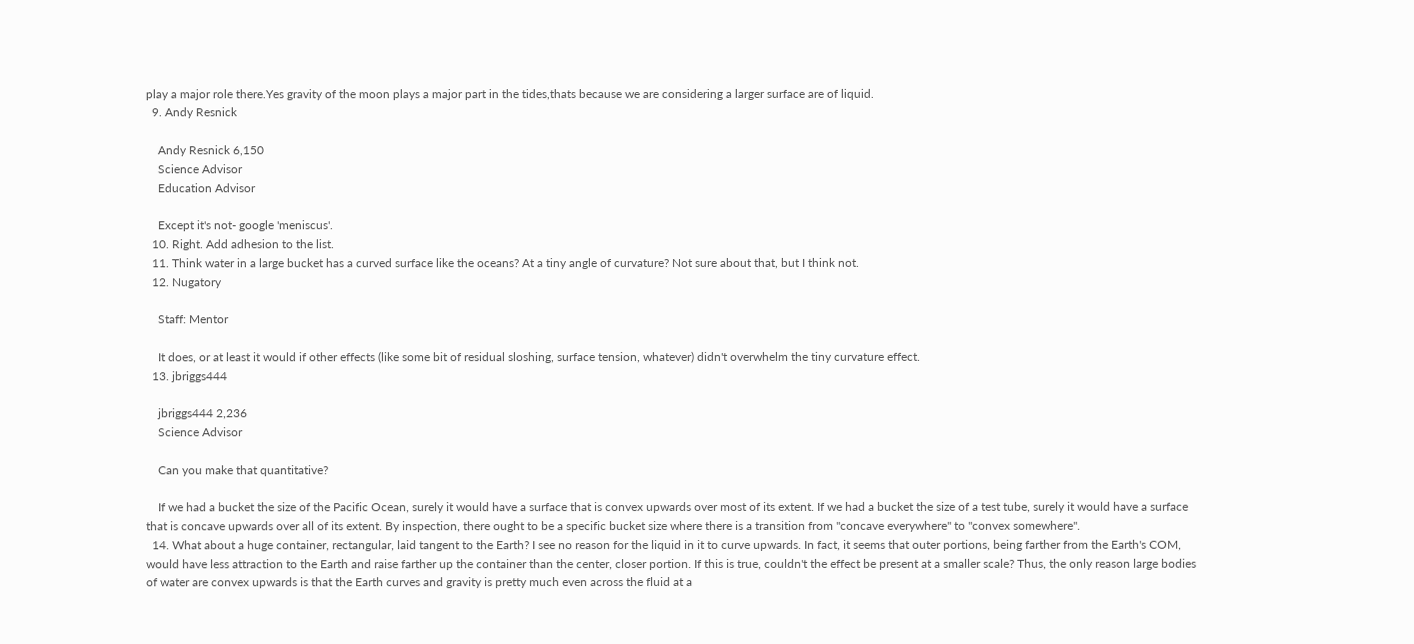play a major role there.Yes gravity of the moon plays a major part in the tides,thats because we are considering a larger surface are of liquid.
  9. Andy Resnick

    Andy Resnick 6,150
    Science Advisor
    Education Advisor

    Except it's not- google 'meniscus'.
  10. Right. Add adhesion to the list.
  11. Think water in a large bucket has a curved surface like the oceans? At a tiny angle of curvature? Not sure about that, but I think not.
  12. Nugatory

    Staff: Mentor

    It does, or at least it would if other effects (like some bit of residual sloshing, surface tension, whatever) didn't overwhelm the tiny curvature effect.
  13. jbriggs444

    jbriggs444 2,236
    Science Advisor

    Can you make that quantitative?

    If we had a bucket the size of the Pacific Ocean, surely it would have a surface that is convex upwards over most of its extent. If we had a bucket the size of a test tube, surely it would have a surface that is concave upwards over all of its extent. By inspection, there ought to be a specific bucket size where there is a transition from "concave everywhere" to "convex somewhere".
  14. What about a huge container, rectangular, laid tangent to the Earth? I see no reason for the liquid in it to curve upwards. In fact, it seems that outer portions, being farther from the Earth's COM, would have less attraction to the Earth and raise farther up the container than the center, closer portion. If this is true, couldn't the effect be present at a smaller scale? Thus, the only reason large bodies of water are convex upwards is that the Earth curves and gravity is pretty much even across the fluid at a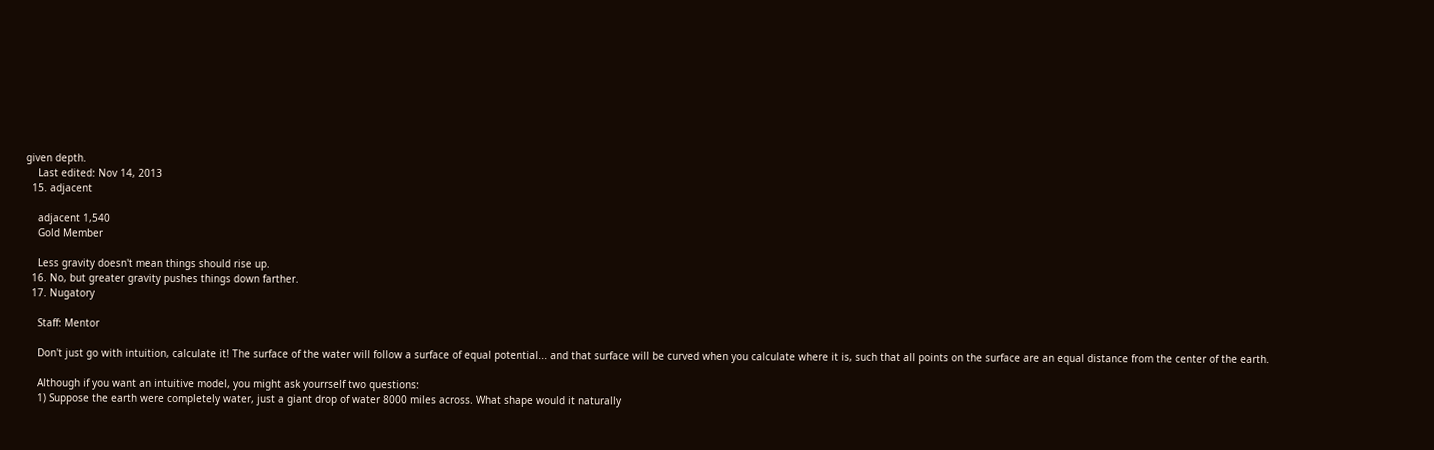given depth.
    Last edited: Nov 14, 2013
  15. adjacent

    adjacent 1,540
    Gold Member

    Less gravity doesn't mean things should rise up.
  16. No, but greater gravity pushes things down farther.
  17. Nugatory

    Staff: Mentor

    Don't just go with intuition, calculate it! The surface of the water will follow a surface of equal potential... and that surface will be curved when you calculate where it is, such that all points on the surface are an equal distance from the center of the earth.

    Although if you want an intuitive model, you might ask yourrself two questions:
    1) Suppose the earth were completely water, just a giant drop of water 8000 miles across. What shape would it naturally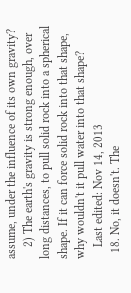assume, under the influence of its own gravity?
    2) The earth's gravity is strong enough, over long distances, to pull solid rock into a spherical shape. If it can force solid rock into that shape, why wouldn't it pull water into that shape?
    Last edited: Nov 14, 2013
  18. No, it doesn't. The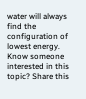water will always find the configuration of lowest energy.
Know someone interested in this topic? Share this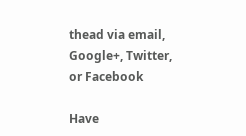thead via email, Google+, Twitter, or Facebook

Have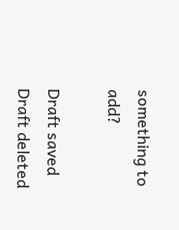something to add?

Draft saved Draft deleted